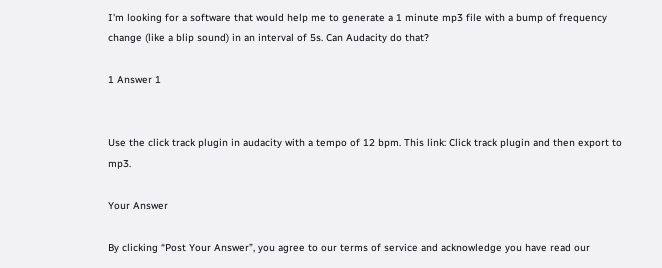I'm looking for a software that would help me to generate a 1 minute mp3 file with a bump of frequency change (like a blip sound) in an interval of 5s. Can Audacity do that?

1 Answer 1


Use the click track plugin in audacity with a tempo of 12 bpm. This link: Click track plugin and then export to mp3.

Your Answer

By clicking “Post Your Answer”, you agree to our terms of service and acknowledge you have read our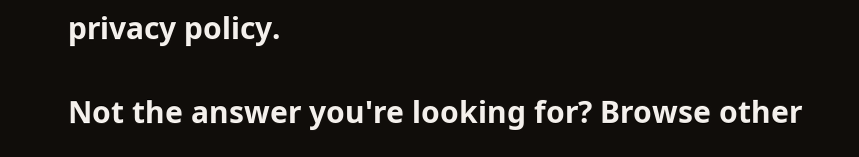privacy policy.

Not the answer you're looking for? Browse other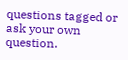questions tagged or ask your own question.